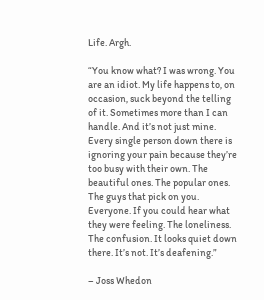Life. Argh.

“You know what? I was wrong. You are an idiot. My life happens to, on occasion, suck beyond the telling of it. Sometimes more than I can handle. And it’s not just mine. Every single person down there is ignoring your pain because they’re too busy with their own. The beautiful ones. The popular ones. The guys that pick on you. Everyone. If you could hear what they were feeling. The loneliness. The confusion. It looks quiet down there. It’s not. It’s deafening.”

– Joss Whedon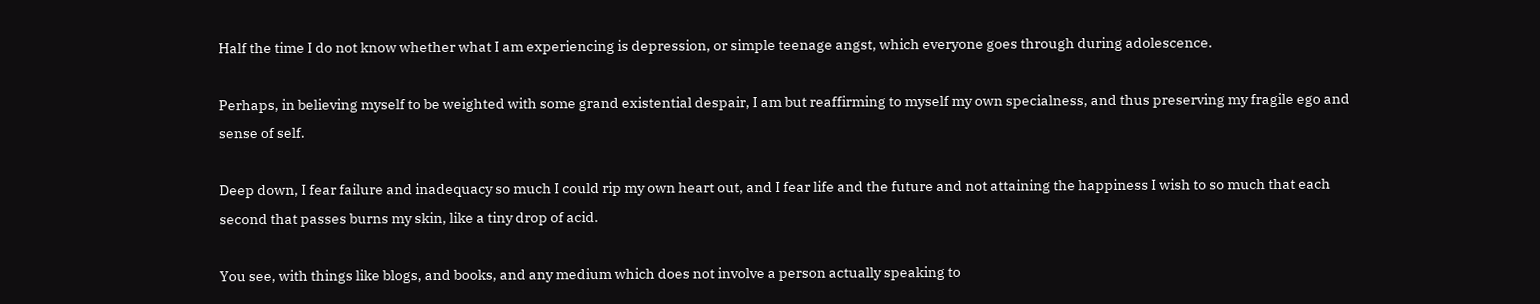Half the time I do not know whether what I am experiencing is depression, or simple teenage angst, which everyone goes through during adolescence.

Perhaps, in believing myself to be weighted with some grand existential despair, I am but reaffirming to myself my own specialness, and thus preserving my fragile ego and sense of self.

Deep down, I fear failure and inadequacy so much I could rip my own heart out, and I fear life and the future and not attaining the happiness I wish to so much that each second that passes burns my skin, like a tiny drop of acid.

You see, with things like blogs, and books, and any medium which does not involve a person actually speaking to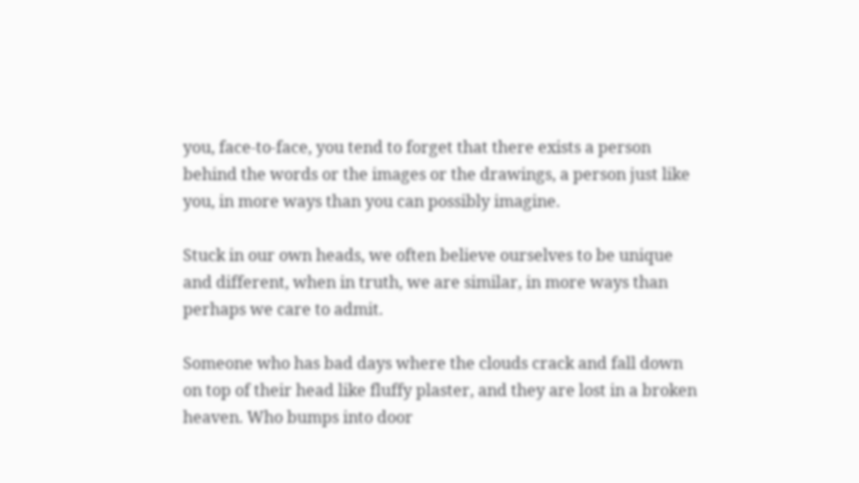you, face-to-face, you tend to forget that there exists a person behind the words or the images or the drawings, a person just like you, in more ways than you can possibly imagine.

Stuck in our own heads, we often believe ourselves to be unique and different, when in truth, we are similar, in more ways than perhaps we care to admit.

Someone who has bad days where the clouds crack and fall down on top of their head like fluffy plaster, and they are lost in a broken heaven. Who bumps into door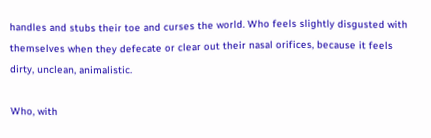handles and stubs their toe and curses the world. Who feels slightly disgusted with themselves when they defecate or clear out their nasal orifices, because it feels dirty, unclean, animalistic.

Who, with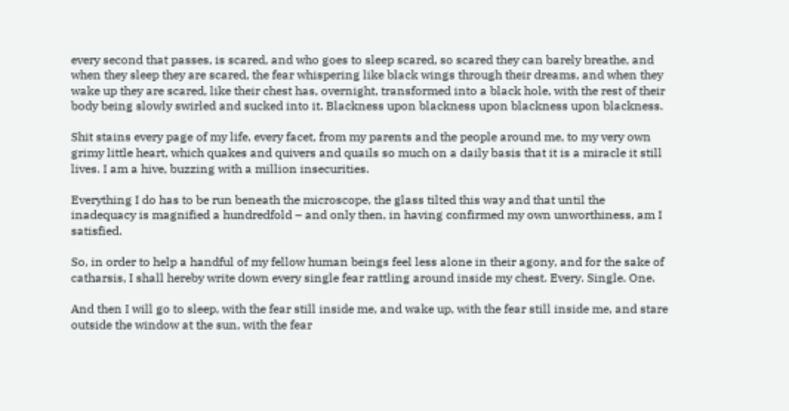every second that passes, is scared, and who goes to sleep scared, so scared they can barely breathe, and when they sleep they are scared, the fear whispering like black wings through their dreams, and when they wake up they are scared, like their chest has, overnight, transformed into a black hole, with the rest of their body being slowly swirled and sucked into it. Blackness upon blackness upon blackness upon blackness.

Shit stains every page of my life, every facet, from my parents and the people around me, to my very own grimy little heart, which quakes and quivers and quails so much on a daily basis that it is a miracle it still lives. I am a hive, buzzing with a million insecurities.

Everything I do has to be run beneath the microscope, the glass tilted this way and that until the inadequacy is magnified a hundredfold – and only then, in having confirmed my own unworthiness, am I satisfied.

So, in order to help a handful of my fellow human beings feel less alone in their agony, and for the sake of catharsis, I shall hereby write down every single fear rattling around inside my chest. Every. Single. One.

And then I will go to sleep, with the fear still inside me, and wake up, with the fear still inside me, and stare outside the window at the sun, with the fear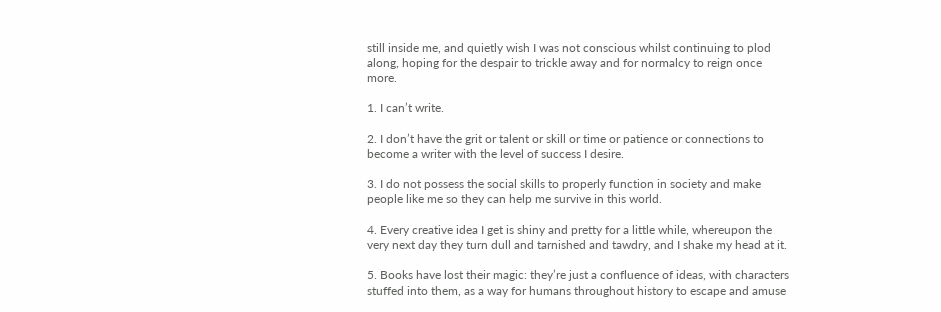still inside me, and quietly wish I was not conscious whilst continuing to plod along, hoping for the despair to trickle away and for normalcy to reign once more.

1. I can’t write.

2. I don’t have the grit or talent or skill or time or patience or connections to become a writer with the level of success I desire.

3. I do not possess the social skills to properly function in society and make people like me so they can help me survive in this world.

4. Every creative idea I get is shiny and pretty for a little while, whereupon the very next day they turn dull and tarnished and tawdry, and I shake my head at it.

5. Books have lost their magic: they’re just a confluence of ideas, with characters stuffed into them, as a way for humans throughout history to escape and amuse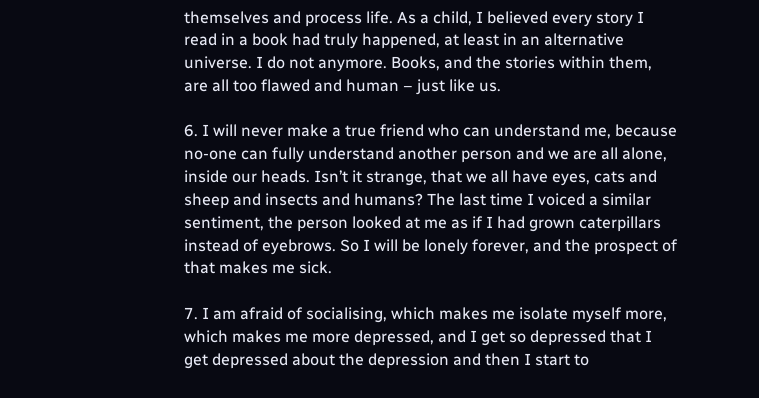themselves and process life. As a child, I believed every story I read in a book had truly happened, at least in an alternative universe. I do not anymore. Books, and the stories within them, are all too flawed and human – just like us.

6. I will never make a true friend who can understand me, because no-one can fully understand another person and we are all alone, inside our heads. Isn’t it strange, that we all have eyes, cats and sheep and insects and humans? The last time I voiced a similar sentiment, the person looked at me as if I had grown caterpillars instead of eyebrows. So I will be lonely forever, and the prospect of that makes me sick.

7. I am afraid of socialising, which makes me isolate myself more, which makes me more depressed, and I get so depressed that I get depressed about the depression and then I start to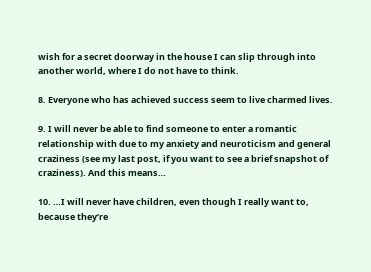wish for a secret doorway in the house I can slip through into another world, where I do not have to think.

8. Everyone who has achieved success seem to live charmed lives.

9. I will never be able to find someone to enter a romantic relationship with due to my anxiety and neuroticism and general craziness (see my last post, if you want to see a brief snapshot of craziness). And this means…

10. …I will never have children, even though I really want to, because they’re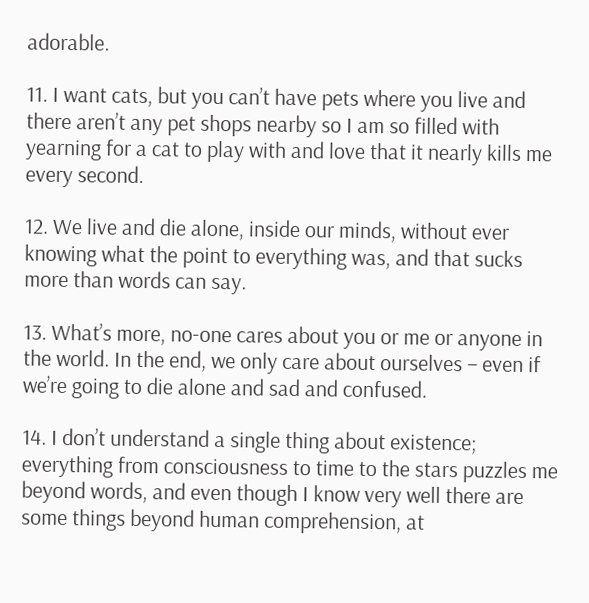adorable.

11. I want cats, but you can’t have pets where you live and there aren’t any pet shops nearby so I am so filled with yearning for a cat to play with and love that it nearly kills me every second.

12. We live and die alone, inside our minds, without ever knowing what the point to everything was, and that sucks more than words can say.

13. What’s more, no-one cares about you or me or anyone in the world. In the end, we only care about ourselves – even if we’re going to die alone and sad and confused.

14. I don’t understand a single thing about existence; everything from consciousness to time to the stars puzzles me beyond words, and even though I know very well there are some things beyond human comprehension, at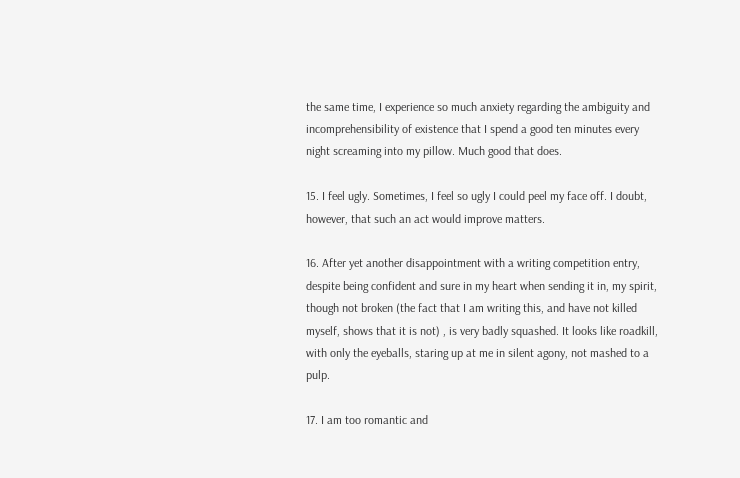the same time, I experience so much anxiety regarding the ambiguity and incomprehensibility of existence that I spend a good ten minutes every night screaming into my pillow. Much good that does.

15. I feel ugly. Sometimes, I feel so ugly I could peel my face off. I doubt, however, that such an act would improve matters.

16. After yet another disappointment with a writing competition entry, despite being confident and sure in my heart when sending it in, my spirit, though not broken (the fact that I am writing this, and have not killed myself, shows that it is not) , is very badly squashed. It looks like roadkill, with only the eyeballs, staring up at me in silent agony, not mashed to a pulp.

17. I am too romantic and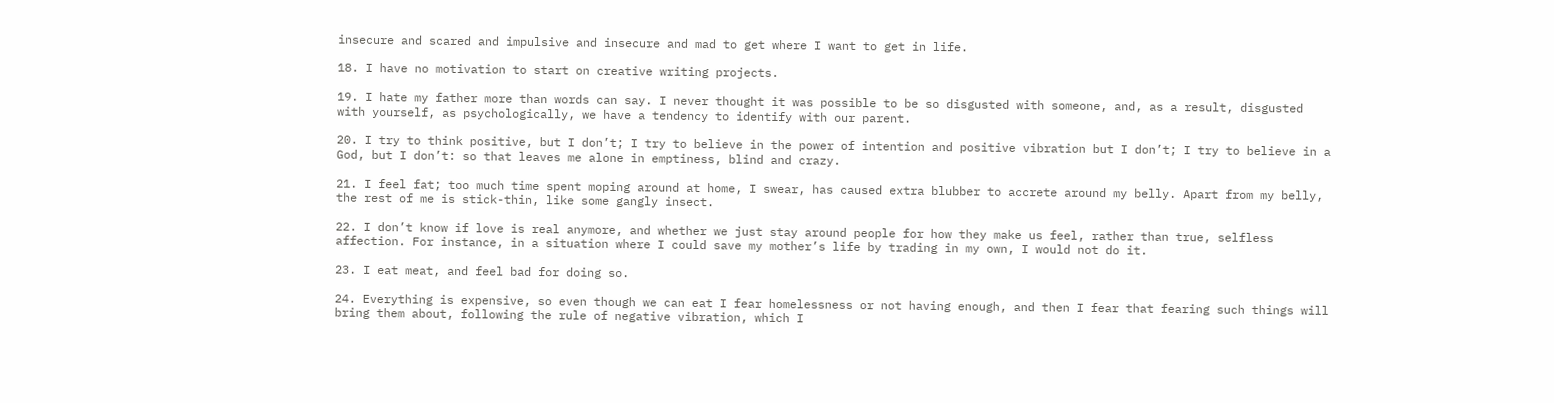insecure and scared and impulsive and insecure and mad to get where I want to get in life.

18. I have no motivation to start on creative writing projects.

19. I hate my father more than words can say. I never thought it was possible to be so disgusted with someone, and, as a result, disgusted with yourself, as psychologically, we have a tendency to identify with our parent.

20. I try to think positive, but I don’t; I try to believe in the power of intention and positive vibration but I don’t; I try to believe in a God, but I don’t: so that leaves me alone in emptiness, blind and crazy.

21. I feel fat; too much time spent moping around at home, I swear, has caused extra blubber to accrete around my belly. Apart from my belly, the rest of me is stick-thin, like some gangly insect.

22. I don’t know if love is real anymore, and whether we just stay around people for how they make us feel, rather than true, selfless affection. For instance, in a situation where I could save my mother’s life by trading in my own, I would not do it.

23. I eat meat, and feel bad for doing so.

24. Everything is expensive, so even though we can eat I fear homelessness or not having enough, and then I fear that fearing such things will bring them about, following the rule of negative vibration, which I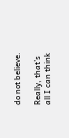do not believe.

Really, that’s all I can think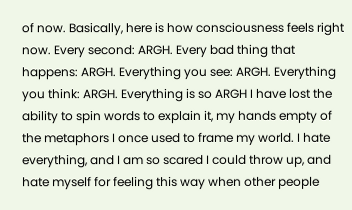of now. Basically, here is how consciousness feels right now. Every second: ARGH. Every bad thing that happens: ARGH. Everything you see: ARGH. Everything you think: ARGH. Everything is so ARGH I have lost the ability to spin words to explain it, my hands empty of the metaphors I once used to frame my world. I hate everything, and I am so scared I could throw up, and hate myself for feeling this way when other people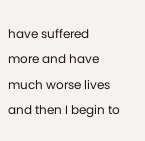have suffered more and have much worse lives and then I begin to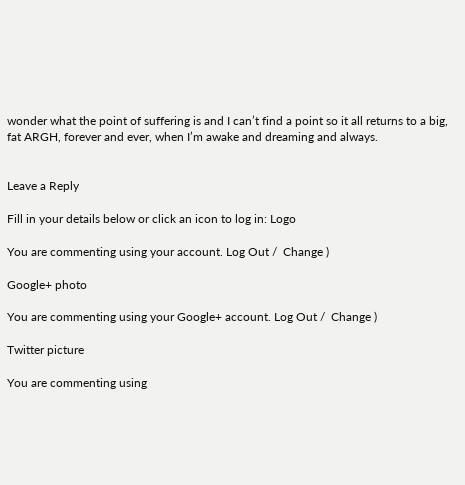wonder what the point of suffering is and I can’t find a point so it all returns to a big, fat ARGH, forever and ever, when I’m awake and dreaming and always.


Leave a Reply

Fill in your details below or click an icon to log in: Logo

You are commenting using your account. Log Out /  Change )

Google+ photo

You are commenting using your Google+ account. Log Out /  Change )

Twitter picture

You are commenting using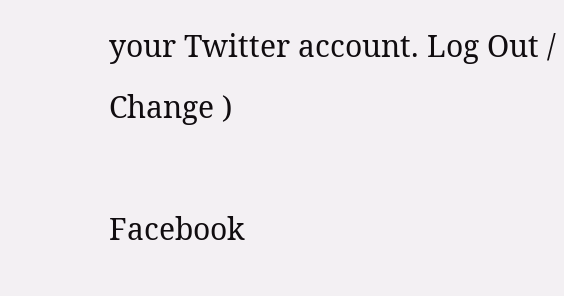your Twitter account. Log Out /  Change )

Facebook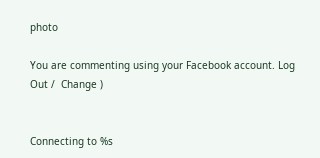photo

You are commenting using your Facebook account. Log Out /  Change )


Connecting to %s